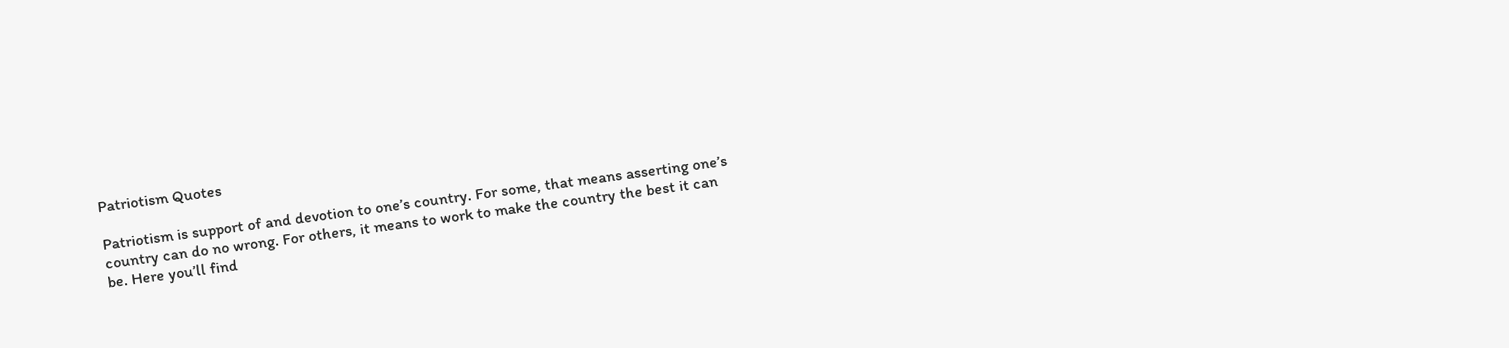Patriotism Quotes

Patriotism is support of and devotion to one’s country. For some, that means asserting one’s country can do no wrong. For others, it means to work to make the country the best it can be. Here you’ll find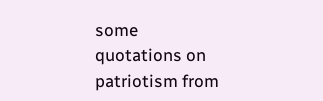some quotations on patriotism from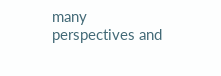many perspectives and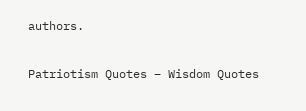authors.

Patriotism Quotes – Wisdom Quotes